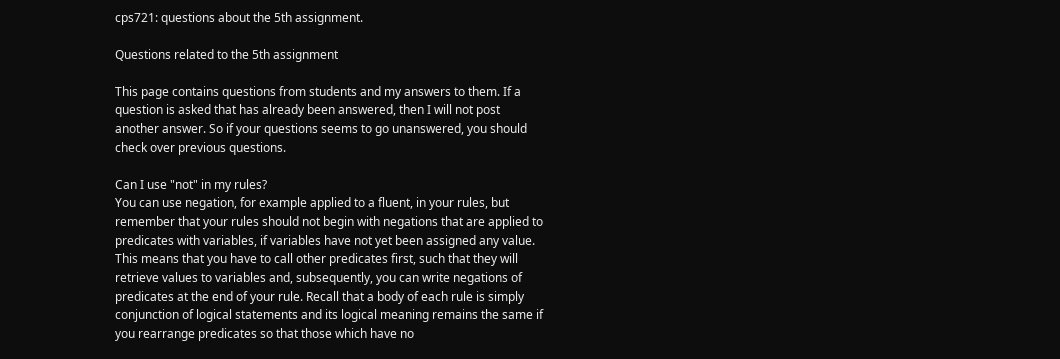cps721: questions about the 5th assignment.

Questions related to the 5th assignment

This page contains questions from students and my answers to them. If a question is asked that has already been answered, then I will not post another answer. So if your questions seems to go unanswered, you should check over previous questions.

Can I use "not" in my rules?
You can use negation, for example applied to a fluent, in your rules, but remember that your rules should not begin with negations that are applied to predicates with variables, if variables have not yet been assigned any value. This means that you have to call other predicates first, such that they will retrieve values to variables and, subsequently, you can write negations of predicates at the end of your rule. Recall that a body of each rule is simply conjunction of logical statements and its logical meaning remains the same if you rearrange predicates so that those which have no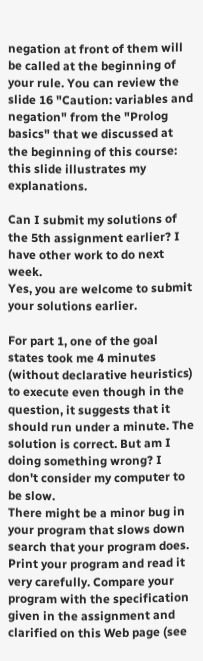negation at front of them will be called at the beginning of your rule. You can review the slide 16 "Caution: variables and negation" from the "Prolog basics" that we discussed at the beginning of this course: this slide illustrates my explanations.

Can I submit my solutions of the 5th assignment earlier? I have other work to do next week.
Yes, you are welcome to submit your solutions earlier.

For part 1, one of the goal states took me 4 minutes (without declarative heuristics) to execute even though in the question, it suggests that it should run under a minute. The solution is correct. But am I doing something wrong? I don't consider my computer to be slow.
There might be a minor bug in your program that slows down search that your program does. Print your program and read it very carefully. Compare your program with the specification given in the assignment and clarified on this Web page (see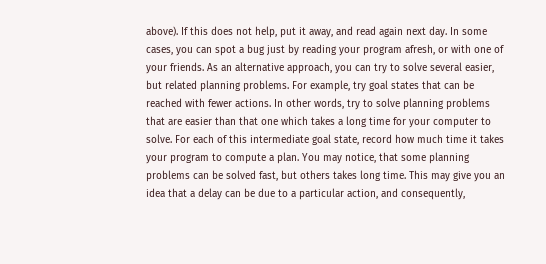above). If this does not help, put it away, and read again next day. In some cases, you can spot a bug just by reading your program afresh, or with one of your friends. As an alternative approach, you can try to solve several easier, but related planning problems. For example, try goal states that can be reached with fewer actions. In other words, try to solve planning problems that are easier than that one which takes a long time for your computer to solve. For each of this intermediate goal state, record how much time it takes your program to compute a plan. You may notice, that some planning problems can be solved fast, but others takes long time. This may give you an idea that a delay can be due to a particular action, and consequently,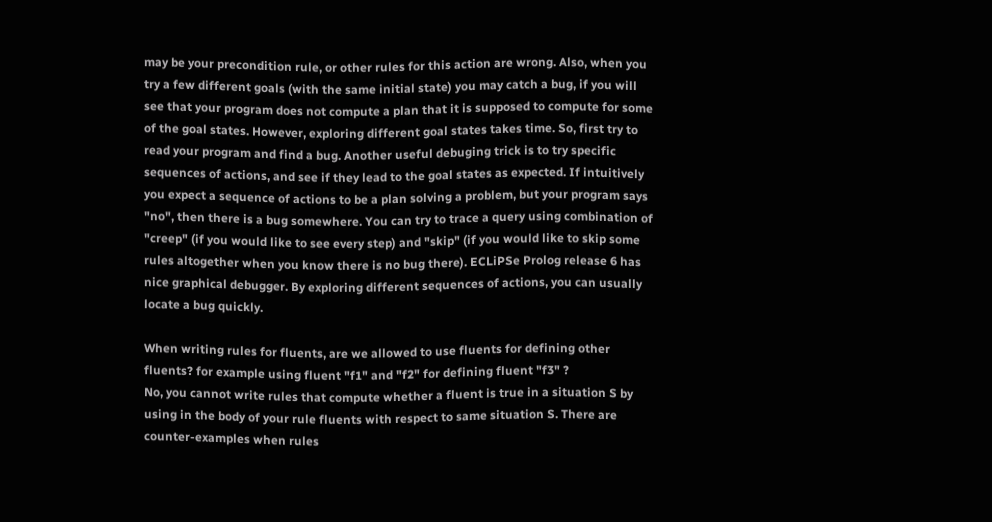may be your precondition rule, or other rules for this action are wrong. Also, when you try a few different goals (with the same initial state) you may catch a bug, if you will see that your program does not compute a plan that it is supposed to compute for some of the goal states. However, exploring different goal states takes time. So, first try to read your program and find a bug. Another useful debuging trick is to try specific sequences of actions, and see if they lead to the goal states as expected. If intuitively you expect a sequence of actions to be a plan solving a problem, but your program says "no", then there is a bug somewhere. You can try to trace a query using combination of "creep" (if you would like to see every step) and "skip" (if you would like to skip some rules altogether when you know there is no bug there). ECLiPSe Prolog release 6 has nice graphical debugger. By exploring different sequences of actions, you can usually locate a bug quickly.

When writing rules for fluents, are we allowed to use fluents for defining other fluents? for example using fluent "f1" and "f2" for defining fluent "f3" ?
No, you cannot write rules that compute whether a fluent is true in a situation S by using in the body of your rule fluents with respect to same situation S. There are counter-examples when rules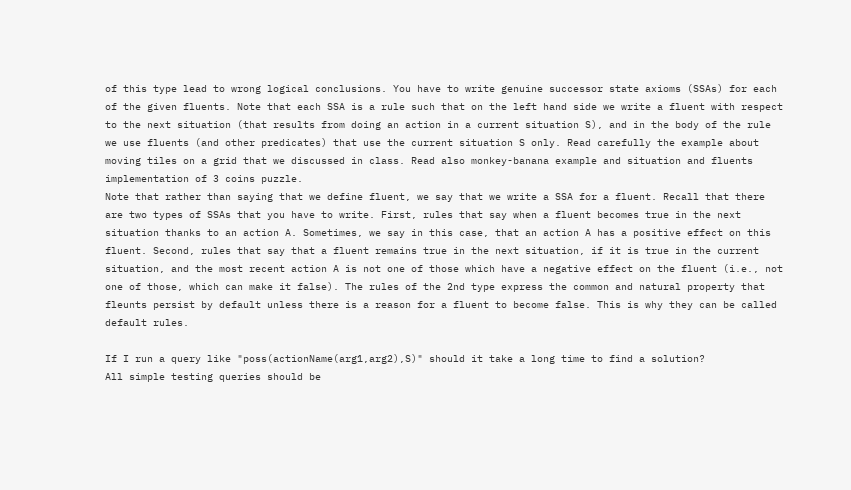of this type lead to wrong logical conclusions. You have to write genuine successor state axioms (SSAs) for each of the given fluents. Note that each SSA is a rule such that on the left hand side we write a fluent with respect to the next situation (that results from doing an action in a current situation S), and in the body of the rule we use fluents (and other predicates) that use the current situation S only. Read carefully the example about moving tiles on a grid that we discussed in class. Read also monkey-banana example and situation and fluents implementation of 3 coins puzzle.
Note that rather than saying that we define fluent, we say that we write a SSA for a fluent. Recall that there are two types of SSAs that you have to write. First, rules that say when a fluent becomes true in the next situation thanks to an action A. Sometimes, we say in this case, that an action A has a positive effect on this fluent. Second, rules that say that a fluent remains true in the next situation, if it is true in the current situation, and the most recent action A is not one of those which have a negative effect on the fluent (i.e., not one of those, which can make it false). The rules of the 2nd type express the common and natural property that fleunts persist by default unless there is a reason for a fluent to become false. This is why they can be called default rules.

If I run a query like "poss(actionName(arg1,arg2),S)" should it take a long time to find a solution?
All simple testing queries should be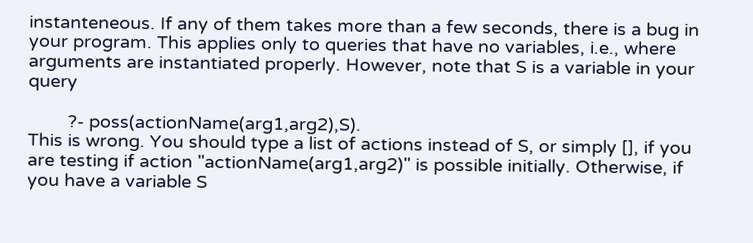instanteneous. If any of them takes more than a few seconds, there is a bug in your program. This applies only to queries that have no variables, i.e., where arguments are instantiated properly. However, note that S is a variable in your query

        ?- poss(actionName(arg1,arg2),S).
This is wrong. You should type a list of actions instead of S, or simply [], if you are testing if action "actionName(arg1,arg2)" is possible initially. Otherwise, if you have a variable S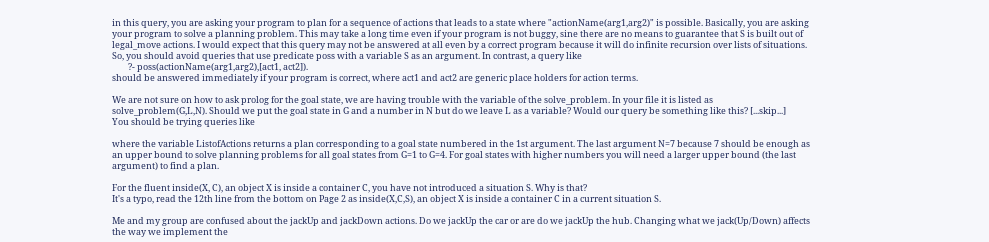in this query, you are asking your program to plan for a sequence of actions that leads to a state where "actionName(arg1,arg2)" is possible. Basically, you are asking your program to solve a planning problem. This may take a long time even if your program is not buggy, sine there are no means to guarantee that S is built out of legal_move actions. I would expect that this query may not be answered at all even by a correct program because it will do infinite recursion over lists of situations. So, you should avoid queries that use predicate poss with a variable S as an argument. In contrast, a query like
        ?- poss(actionName(arg1,arg2),[act1, act2]).
should be answered immediately if your program is correct, where act1 and act2 are generic place holders for action terms.

We are not sure on how to ask prolog for the goal state, we are having trouble with the variable of the solve_problem. In your file it is listed as     solve_problem(G,L,N). Should we put the goal state in G and a number in N but do we leave L as a variable? Would our query be something like this? [...skip...]
You should be trying queries like

where the variable ListofActions returns a plan corresponding to a goal state numbered in the 1st argument. The last argument N=7 because 7 should be enough as an upper bound to solve planning problems for all goal states from G=1 to G=4. For goal states with higher numbers you will need a larger upper bound (the last argument) to find a plan.

For the fluent inside(X, C), an object X is inside a container C, you have not introduced a situation S. Why is that?
It's a typo, read the 12th line from the bottom on Page 2 as inside(X,C,S), an object X is inside a container C in a current situation S.

Me and my group are confused about the jackUp and jackDown actions. Do we jackUp the car or are do we jackUp the hub. Changing what we jack(Up/Down) affects the way we implement the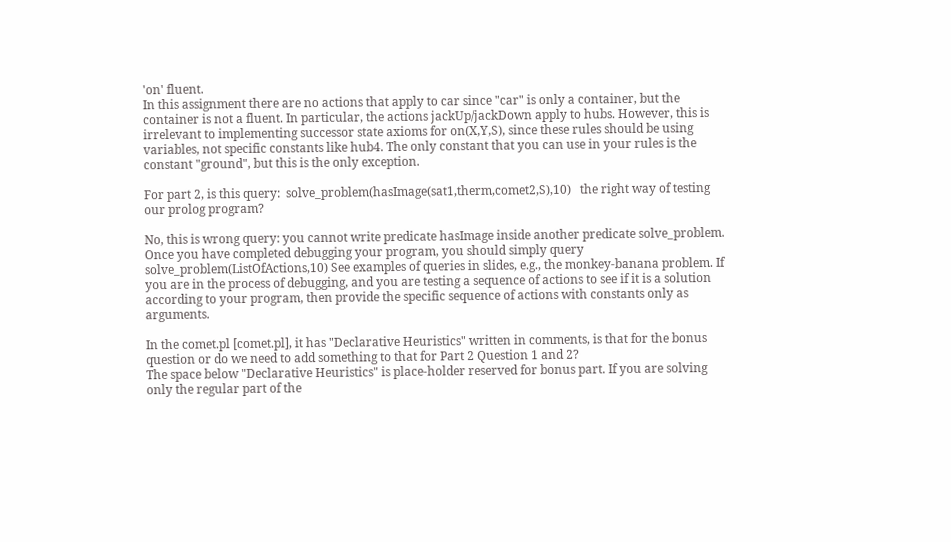'on' fluent.
In this assignment there are no actions that apply to car since "car" is only a container, but the container is not a fluent. In particular, the actions jackUp/jackDown apply to hubs. However, this is irrelevant to implementing successor state axioms for on(X,Y,S), since these rules should be using variables, not specific constants like hub4. The only constant that you can use in your rules is the constant "ground", but this is the only exception.

For part 2, is this query:  solve_problem(hasImage(sat1,therm,comet2,S),10)   the right way of testing our prolog program?

No, this is wrong query: you cannot write predicate hasImage inside another predicate solve_problem. Once you have completed debugging your program, you should simply query         solve_problem(ListOfActions,10) See examples of queries in slides, e.g., the monkey-banana problem. If you are in the process of debugging, and you are testing a sequence of actions to see if it is a solution according to your program, then provide the specific sequence of actions with constants only as arguments.

In the comet.pl [comet.pl], it has "Declarative Heuristics" written in comments, is that for the bonus question or do we need to add something to that for Part 2 Question 1 and 2?
The space below "Declarative Heuristics" is place-holder reserved for bonus part. If you are solving only the regular part of the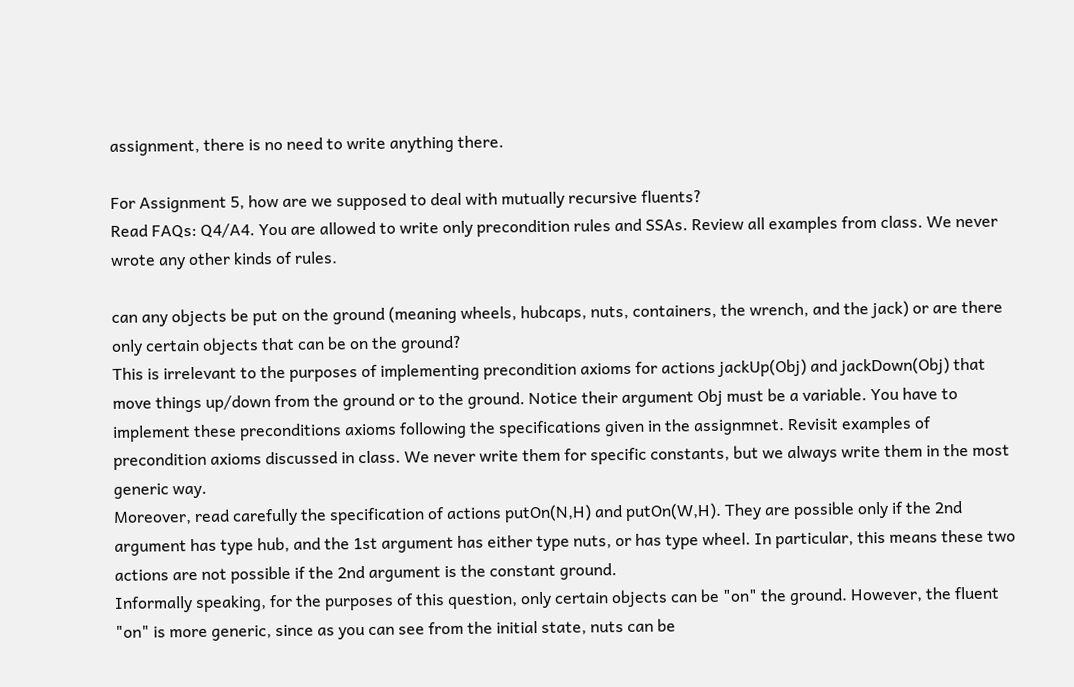assignment, there is no need to write anything there.

For Assignment 5, how are we supposed to deal with mutually recursive fluents?
Read FAQs: Q4/A4. You are allowed to write only precondition rules and SSAs. Review all examples from class. We never wrote any other kinds of rules.

can any objects be put on the ground (meaning wheels, hubcaps, nuts, containers, the wrench, and the jack) or are there only certain objects that can be on the ground?
This is irrelevant to the purposes of implementing precondition axioms for actions jackUp(Obj) and jackDown(Obj) that move things up/down from the ground or to the ground. Notice their argument Obj must be a variable. You have to implement these preconditions axioms following the specifications given in the assignmnet. Revisit examples of precondition axioms discussed in class. We never write them for specific constants, but we always write them in the most generic way.
Moreover, read carefully the specification of actions putOn(N,H) and putOn(W,H). They are possible only if the 2nd argument has type hub, and the 1st argument has either type nuts, or has type wheel. In particular, this means these two actions are not possible if the 2nd argument is the constant ground.
Informally speaking, for the purposes of this question, only certain objects can be "on" the ground. However, the fluent "on" is more generic, since as you can see from the initial state, nuts can be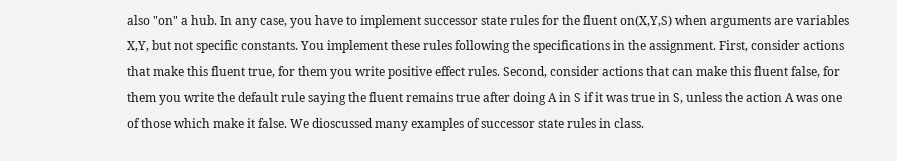also "on" a hub. In any case, you have to implement successor state rules for the fluent on(X,Y,S) when arguments are variables X,Y, but not specific constants. You implement these rules following the specifications in the assignment. First, consider actions that make this fluent true, for them you write positive effect rules. Second, consider actions that can make this fluent false, for them you write the default rule saying the fluent remains true after doing A in S if it was true in S, unless the action A was one of those which make it false. We dioscussed many examples of successor state rules in class.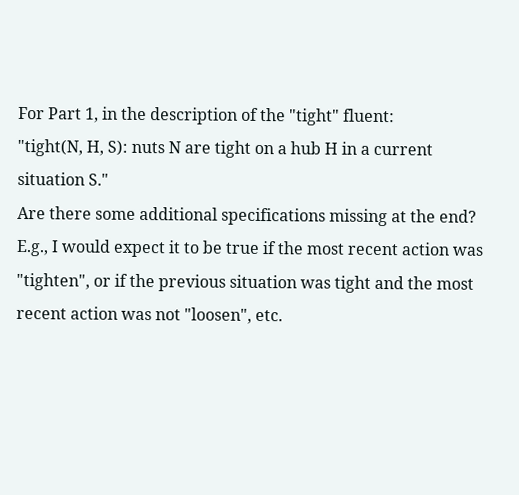For Part 1, in the description of the "tight" fluent:
"tight(N, H, S): nuts N are tight on a hub H in a current situation S."
Are there some additional specifications missing at the end?  E.g., I would expect it to be true if the most recent action was "tighten", or if the previous situation was tight and the most recent action was not "loosen", etc.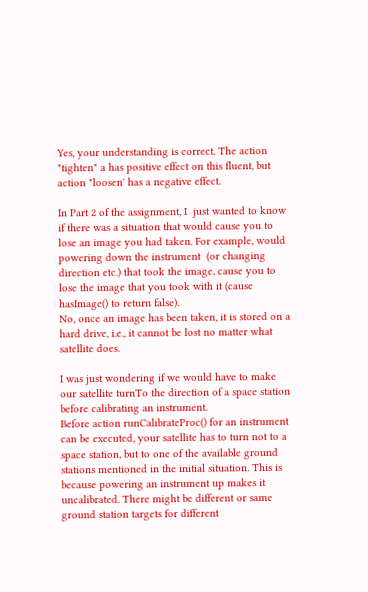Yes, your understanding is correct. The action "tighten" a has positive effect on this fluent, but action "loosen' has a negative effect.

In Part 2 of the assignment, I  just wanted to know if there was a situation that would cause you to lose an image you had taken. For example, would powering down the instrument  (or changing direction etc.) that took the image, cause you to lose the image that you took with it (cause hasImage() to return false).
No, once an image has been taken, it is stored on a hard drive, i.e., it cannot be lost no matter what satellite does.

I was just wondering if we would have to make our satellite turnTo the direction of a space station before calibrating an instrument.
Before action runCalibrateProc() for an instrument can be executed, your satellite has to turn not to a space station, but to one of the available ground stations mentioned in the initial situation. This is because powering an instrument up makes it uncalibrated. There might be different or same ground station targets for different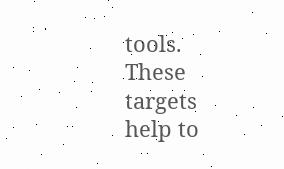tools. These targets help to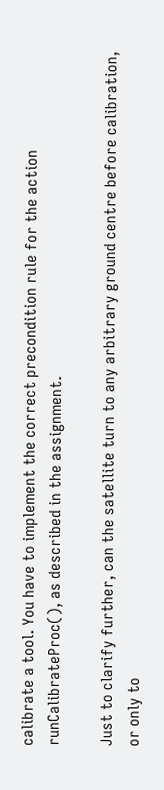calibrate a tool. You have to implement the correct precondition rule for the action runCalibrateProc(), as described in the assignment.

Just to clarify further, can the satellite turn to any arbitrary ground centre before calibration, or only to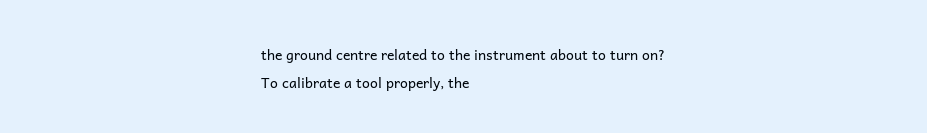the ground centre related to the instrument about to turn on?
To calibrate a tool properly, the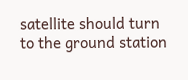satellite should turn to the ground station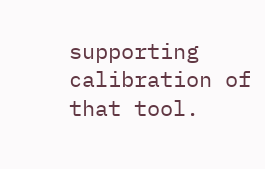supporting calibration of that tool.